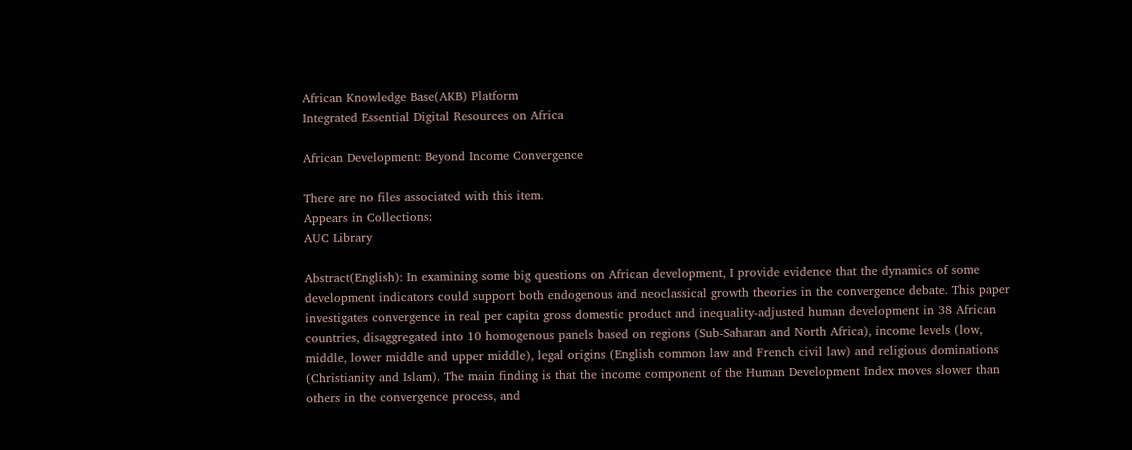African Knowledge Base(AKB) Platform
Integrated Essential Digital Resources on Africa

African Development: Beyond Income Convergence

There are no files associated with this item.
Appears in Collections:
AUC Library

Abstract(English): In examining some big questions on African development, I provide evidence that the dynamics of some development indicators could support both endogenous and neoclassical growth theories in the convergence debate. This paper investigates convergence in real per capita gross domestic product and inequality-adjusted human development in 38 African countries, disaggregated into 10 homogenous panels based on regions (Sub-Saharan and North Africa), income levels (low, middle, lower middle and upper middle), legal origins (English common law and French civil law) and religious dominations (Christianity and Islam). The main finding is that the income component of the Human Development Index moves slower than others in the convergence process, and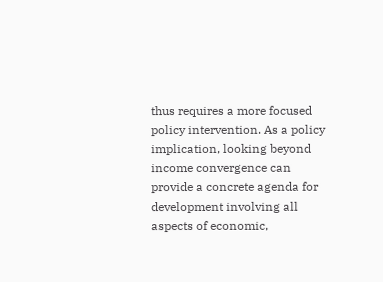thus requires a more focused policy intervention. As a policy implication, looking beyond income convergence can provide a concrete agenda for development involving all aspects of economic,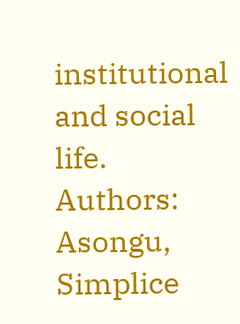institutional and social life.
Authors: Asongu, Simplice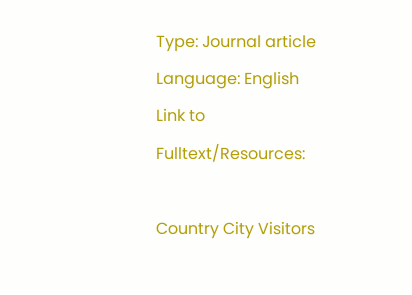Type: Journal article
Language: English
Link to Fulltext/Resources:

Country City Visitors